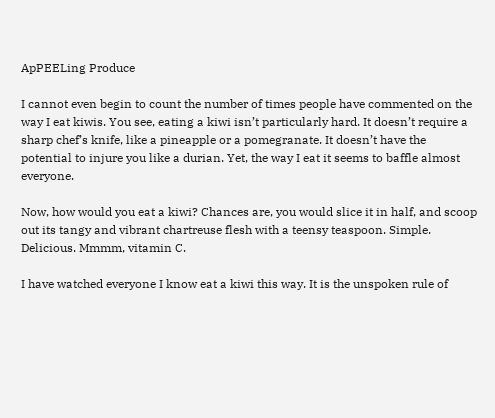ApPEELing Produce

I cannot even begin to count the number of times people have commented on the way I eat kiwis. You see, eating a kiwi isn’t particularly hard. It doesn’t require a sharp chef’s knife, like a pineapple or a pomegranate. It doesn’t have the potential to injure you like a durian. Yet, the way I eat it seems to baffle almost everyone.

Now, how would you eat a kiwi? Chances are, you would slice it in half, and scoop out its tangy and vibrant chartreuse flesh with a teensy teaspoon. Simple. Delicious. Mmmm, vitamin C.

I have watched everyone I know eat a kiwi this way. It is the unspoken rule of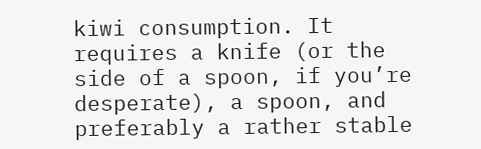kiwi consumption. It requires a knife (or the side of a spoon, if you’re desperate), a spoon, and preferably a rather stable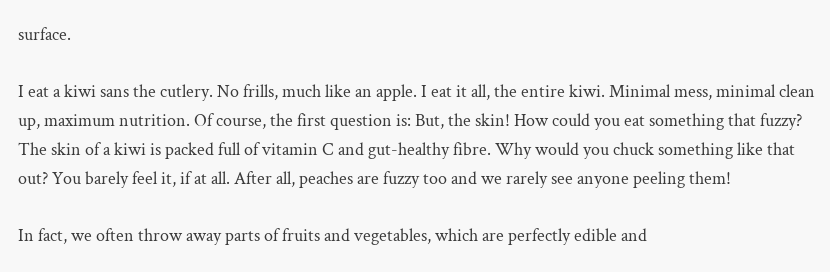surface.

I eat a kiwi sans the cutlery. No frills, much like an apple. I eat it all, the entire kiwi. Minimal mess, minimal clean up, maximum nutrition. Of course, the first question is: But, the skin! How could you eat something that fuzzy? The skin of a kiwi is packed full of vitamin C and gut-healthy fibre. Why would you chuck something like that out? You barely feel it, if at all. After all, peaches are fuzzy too and we rarely see anyone peeling them!

In fact, we often throw away parts of fruits and vegetables, which are perfectly edible and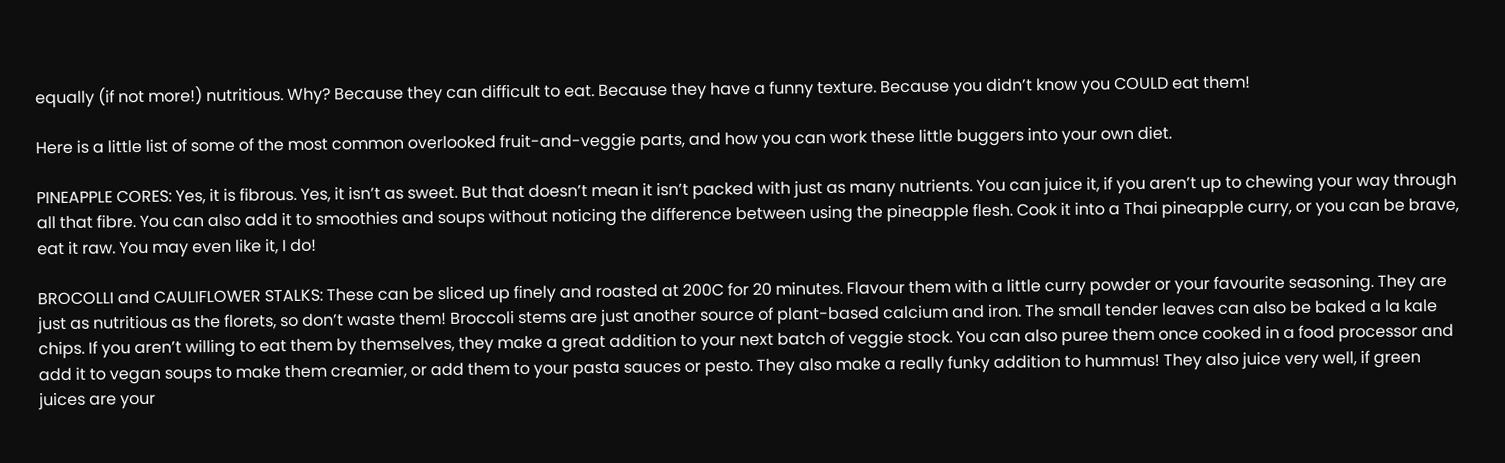equally (if not more!) nutritious. Why? Because they can difficult to eat. Because they have a funny texture. Because you didn’t know you COULD eat them!

Here is a little list of some of the most common overlooked fruit-and-veggie parts, and how you can work these little buggers into your own diet.

PINEAPPLE CORES: Yes, it is fibrous. Yes, it isn’t as sweet. But that doesn’t mean it isn’t packed with just as many nutrients. You can juice it, if you aren’t up to chewing your way through all that fibre. You can also add it to smoothies and soups without noticing the difference between using the pineapple flesh. Cook it into a Thai pineapple curry, or you can be brave, eat it raw. You may even like it, I do!

BROCOLLI and CAULIFLOWER STALKS: These can be sliced up finely and roasted at 200C for 20 minutes. Flavour them with a little curry powder or your favourite seasoning. They are just as nutritious as the florets, so don’t waste them! Broccoli stems are just another source of plant-based calcium and iron. The small tender leaves can also be baked a la kale chips. If you aren’t willing to eat them by themselves, they make a great addition to your next batch of veggie stock. You can also puree them once cooked in a food processor and add it to vegan soups to make them creamier, or add them to your pasta sauces or pesto. They also make a really funky addition to hummus! They also juice very well, if green juices are your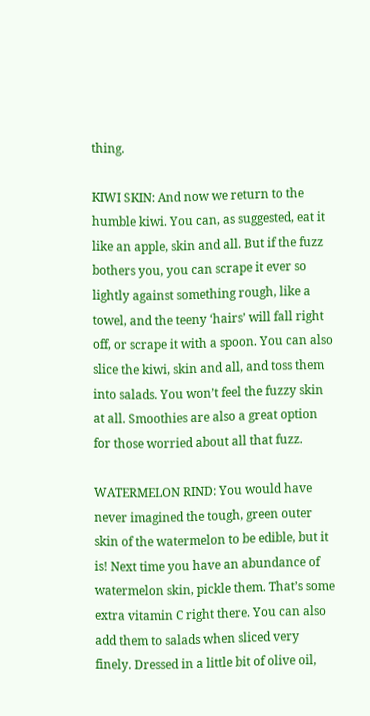thing.

KIWI SKIN: And now we return to the humble kiwi. You can, as suggested, eat it like an apple, skin and all. But if the fuzz bothers you, you can scrape it ever so lightly against something rough, like a towel, and the teeny ‘hairs’ will fall right off, or scrape it with a spoon. You can also slice the kiwi, skin and all, and toss them into salads. You won’t feel the fuzzy skin at all. Smoothies are also a great option for those worried about all that fuzz.

WATERMELON RIND: You would have never imagined the tough, green outer skin of the watermelon to be edible, but it is! Next time you have an abundance of watermelon skin, pickle them. That’s some extra vitamin C right there. You can also add them to salads when sliced very finely. Dressed in a little bit of olive oil,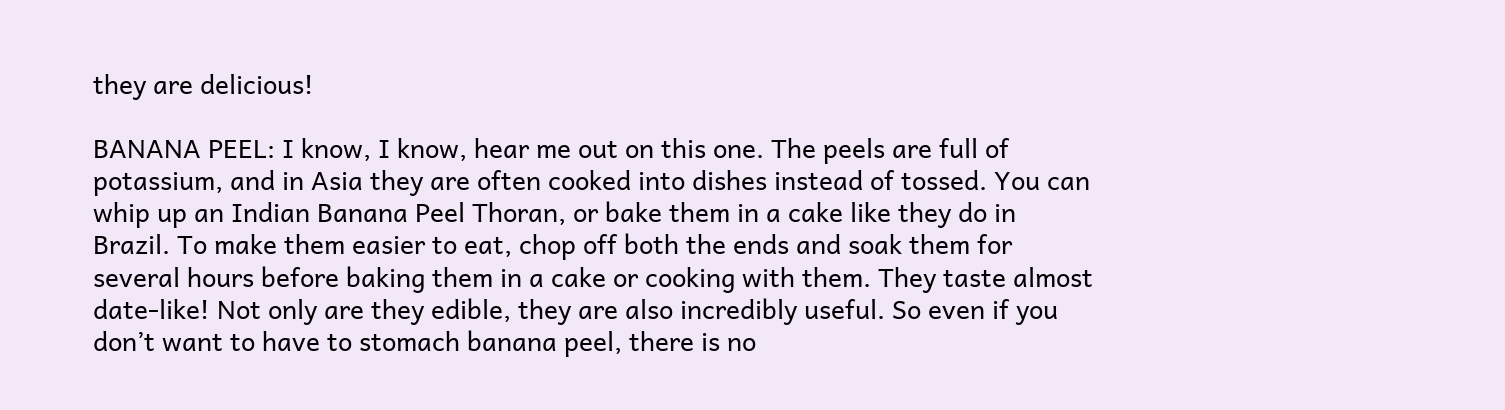they are delicious!

BANANA PEEL: I know, I know, hear me out on this one. The peels are full of potassium, and in Asia they are often cooked into dishes instead of tossed. You can whip up an Indian Banana Peel Thoran, or bake them in a cake like they do in Brazil. To make them easier to eat, chop off both the ends and soak them for several hours before baking them in a cake or cooking with them. They taste almost date-like! Not only are they edible, they are also incredibly useful. So even if you don’t want to have to stomach banana peel, there is no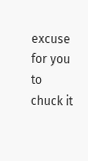excuse for you to chuck it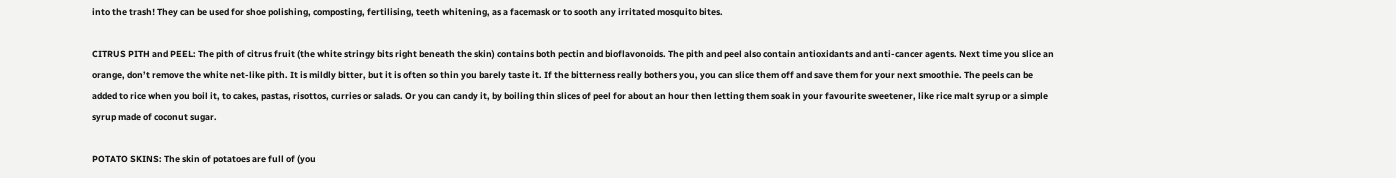into the trash! They can be used for shoe polishing, composting, fertilising, teeth whitening, as a facemask or to sooth any irritated mosquito bites.

CITRUS PITH and PEEL: The pith of citrus fruit (the white stringy bits right beneath the skin) contains both pectin and bioflavonoids. The pith and peel also contain antioxidants and anti-cancer agents. Next time you slice an orange, don’t remove the white net-like pith. It is mildly bitter, but it is often so thin you barely taste it. If the bitterness really bothers you, you can slice them off and save them for your next smoothie. The peels can be added to rice when you boil it, to cakes, pastas, risottos, curries or salads. Or you can candy it, by boiling thin slices of peel for about an hour then letting them soak in your favourite sweetener, like rice malt syrup or a simple syrup made of coconut sugar.

POTATO SKINS: The skin of potatoes are full of (you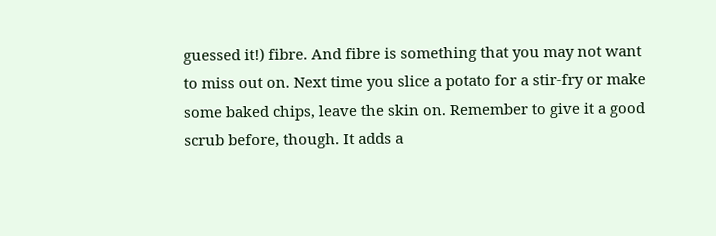guessed it!) fibre. And fibre is something that you may not want to miss out on. Next time you slice a potato for a stir-fry or make some baked chips, leave the skin on. Remember to give it a good scrub before, though. It adds a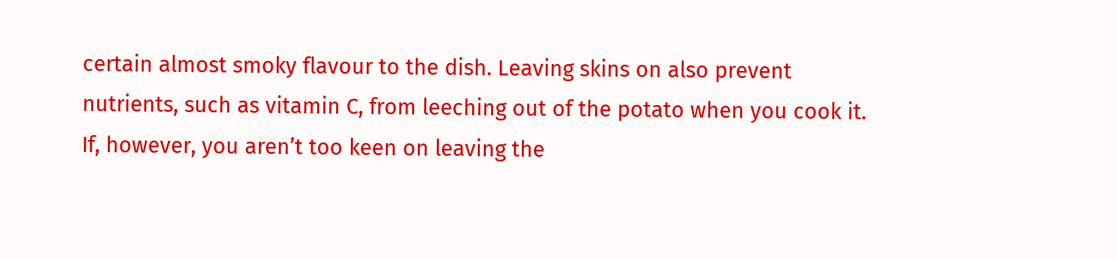certain almost smoky flavour to the dish. Leaving skins on also prevent nutrients, such as vitamin C, from leeching out of the potato when you cook it. If, however, you aren’t too keen on leaving the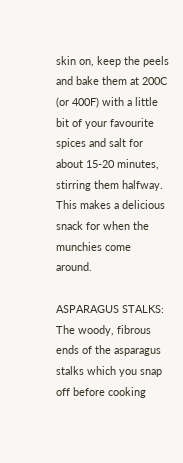skin on, keep the peels and bake them at 200C (or 400F) with a little bit of your favourite spices and salt for about 15-20 minutes, stirring them halfway. This makes a delicious snack for when the munchies come around.

ASPARAGUS STALKS: The woody, fibrous ends of the asparagus stalks which you snap off before cooking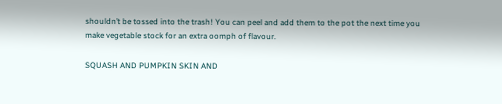shouldn’t be tossed into the trash! You can peel and add them to the pot the next time you make vegetable stock for an extra oomph of flavour.

SQUASH AND PUMPKIN SKIN AND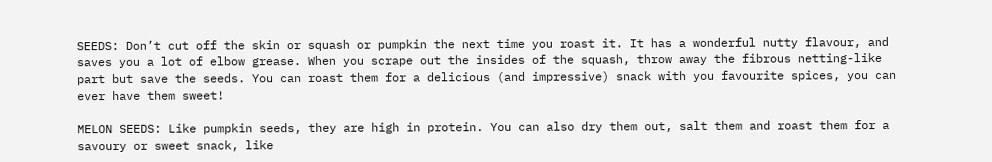SEEDS: Don’t cut off the skin or squash or pumpkin the next time you roast it. It has a wonderful nutty flavour, and saves you a lot of elbow grease. When you scrape out the insides of the squash, throw away the fibrous netting-like part but save the seeds. You can roast them for a delicious (and impressive) snack with you favourite spices, you can ever have them sweet!

MELON SEEDS: Like pumpkin seeds, they are high in protein. You can also dry them out, salt them and roast them for a savoury or sweet snack, like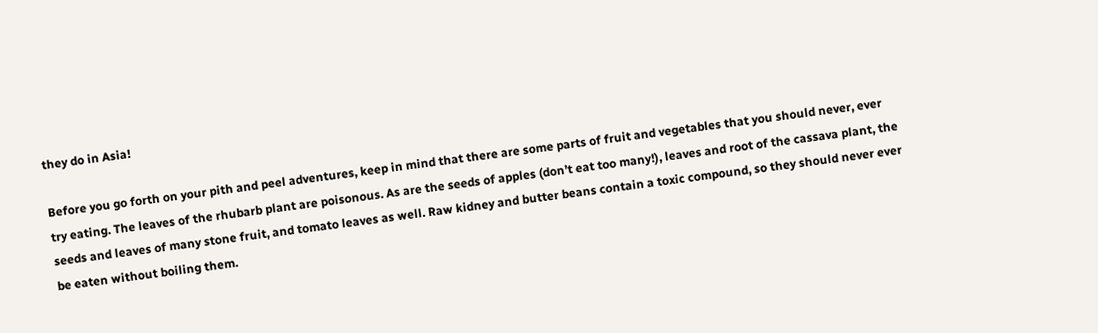they do in Asia!

Before you go forth on your pith and peel adventures, keep in mind that there are some parts of fruit and vegetables that you should never, ever try eating. The leaves of the rhubarb plant are poisonous. As are the seeds of apples (don’t eat too many!), leaves and root of the cassava plant, the seeds and leaves of many stone fruit, and tomato leaves as well. Raw kidney and butter beans contain a toxic compound, so they should never ever be eaten without boiling them.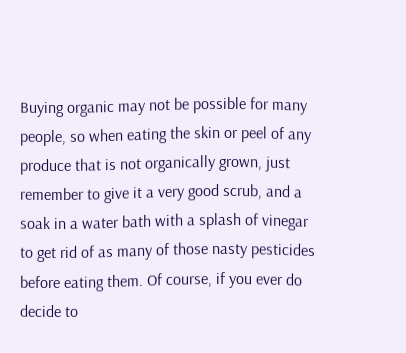Buying organic may not be possible for many people, so when eating the skin or peel of any produce that is not organically grown, just remember to give it a very good scrub, and a soak in a water bath with a splash of vinegar to get rid of as many of those nasty pesticides before eating them. Of course, if you ever do decide to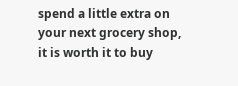spend a little extra on your next grocery shop, it is worth it to buy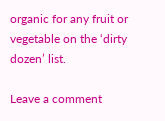organic for any fruit or vegetable on the ‘dirty dozen’ list.

Leave a comment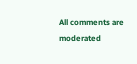All comments are moderated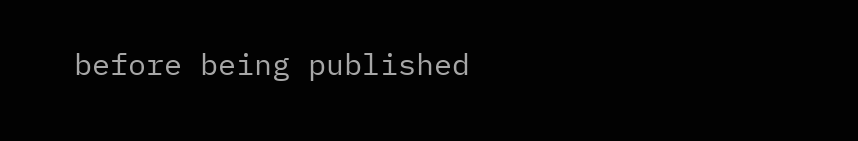before being published